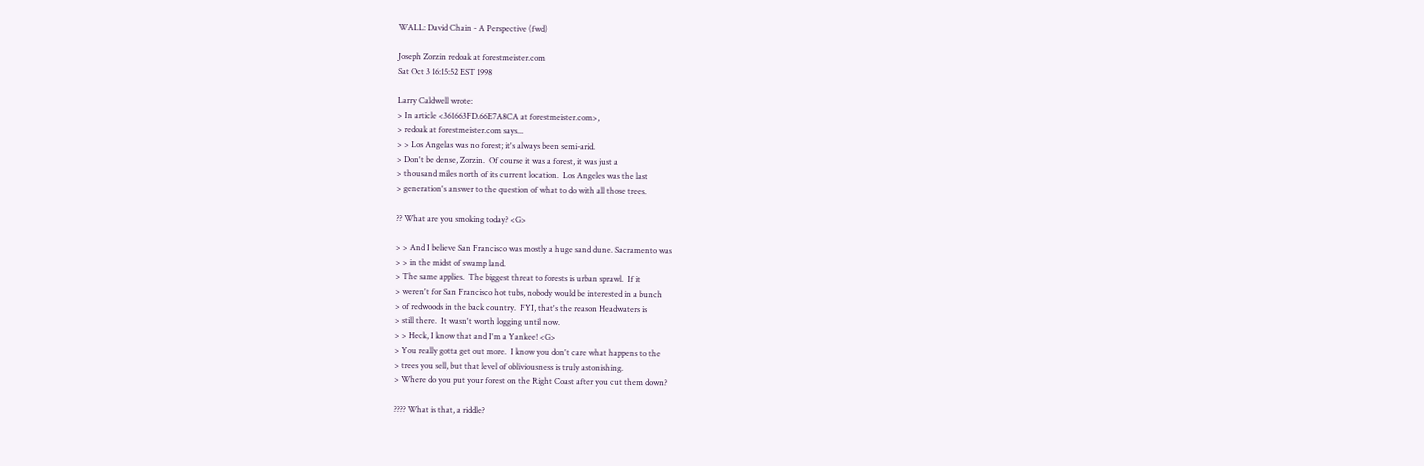WALL: David Chain - A Perspective (fwd)

Joseph Zorzin redoak at forestmeister.com
Sat Oct 3 16:15:52 EST 1998

Larry Caldwell wrote:
> In article <361663FD.66E7A8CA at forestmeister.com>,
> redoak at forestmeister.com says...
> > Los Angelas was no forest; it's always been semi-arid.
> Don't be dense, Zorzin.  Of course it was a forest, it was just a
> thousand miles north of its current location.  Los Angeles was the last
> generation's answer to the question of what to do with all those trees.

?? What are you smoking today? <G>

> > And I believe San Francisco was mostly a huge sand dune. Sacramento was
> > in the midst of swamp land.
> The same applies.  The biggest threat to forests is urban sprawl.  If it
> weren't for San Francisco hot tubs, nobody would be interested in a bunch
> of redwoods in the back country.  FYI, that's the reason Headwaters is
> still there.  It wasn't worth logging until now.
> > Heck, I know that and I'm a Yankee! <G>
> You really gotta get out more.  I know you don't care what happens to the
> trees you sell, but that level of obliviousness is truly astonishing.
> Where do you put your forest on the Right Coast after you cut them down?

???? What is that, a riddle?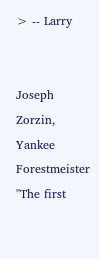> -- Larry


Joseph Zorzin, Yankee Forestmeister
"The first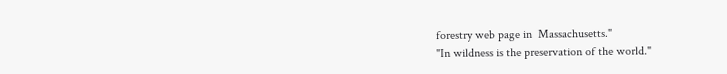forestry web page in  Massachusetts."
"In wildness is the preservation of the world."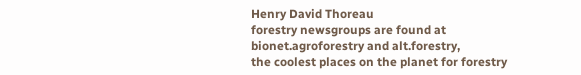Henry David Thoreau
forestry newsgroups are found at bionet.agroforestry and alt.forestry,
the coolest places on the planet for forestry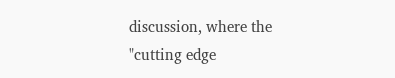discussion, where the
"cutting edge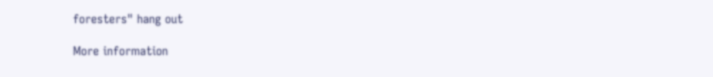foresters" hang out

More information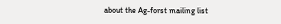about the Ag-forst mailing list